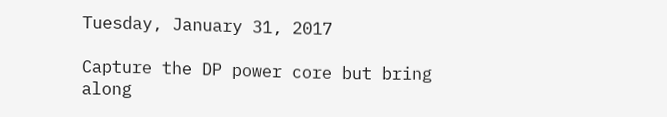Tuesday, January 31, 2017

Capture the DP power core but bring along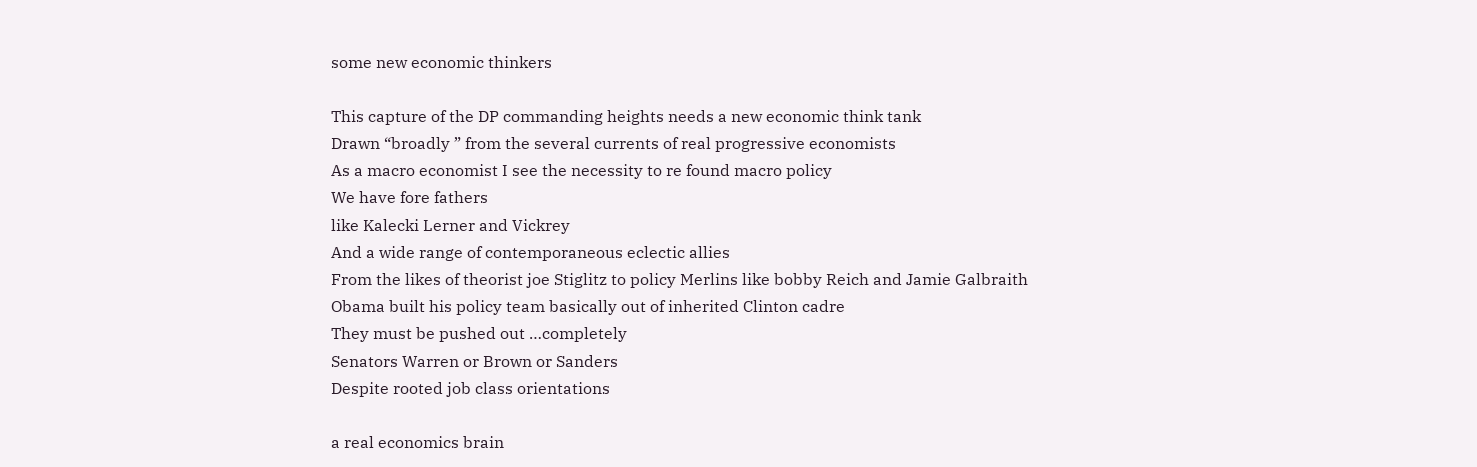some new economic thinkers

This capture of the DP commanding heights needs a new economic think tank
Drawn “broadly ” from the several currents of real progressive economists
As a macro economist I see the necessity to re found macro policy
We have fore fathers
like Kalecki Lerner and Vickrey
And a wide range of contemporaneous eclectic allies
From the likes of theorist joe Stiglitz to policy Merlins like bobby Reich and Jamie Galbraith
Obama built his policy team basically out of inherited Clinton cadre
They must be pushed out …completely
Senators Warren or Brown or Sanders
Despite rooted job class orientations

a real economics brain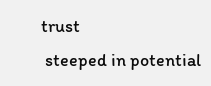trust
 steeped in potential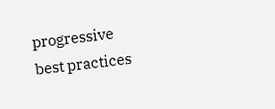progressive best practices